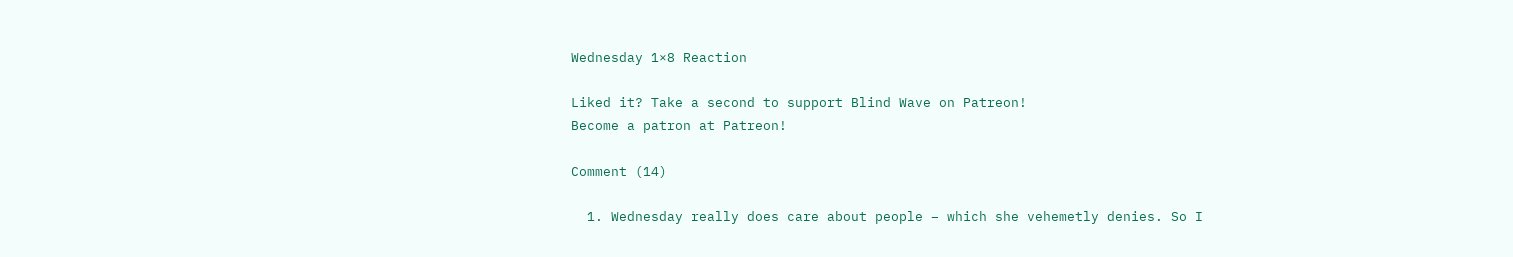Wednesday 1×8 Reaction

Liked it? Take a second to support Blind Wave on Patreon!
Become a patron at Patreon!

Comment (14)

  1. Wednesday really does care about people – which she vehemetly denies. So I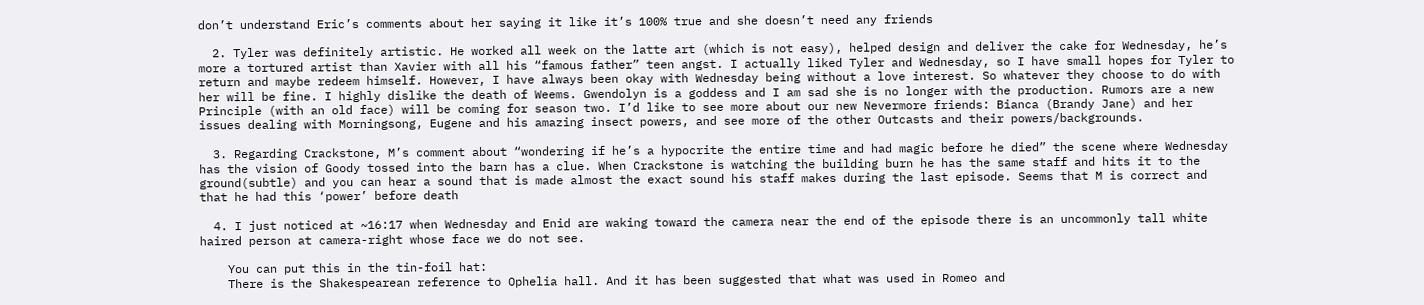don’t understand Eric’s comments about her saying it like it’s 100% true and she doesn’t need any friends

  2. Tyler was definitely artistic. He worked all week on the latte art (which is not easy), helped design and deliver the cake for Wednesday, he’s more a tortured artist than Xavier with all his “famous father” teen angst. I actually liked Tyler and Wednesday, so I have small hopes for Tyler to return and maybe redeem himself. However, I have always been okay with Wednesday being without a love interest. So whatever they choose to do with her will be fine. I highly dislike the death of Weems. Gwendolyn is a goddess and I am sad she is no longer with the production. Rumors are a new Principle (with an old face) will be coming for season two. I’d like to see more about our new Nevermore friends: Bianca (Brandy Jane) and her issues dealing with Morningsong, Eugene and his amazing insect powers, and see more of the other Outcasts and their powers/backgrounds.

  3. Regarding Crackstone, M’s comment about “wondering if he’s a hypocrite the entire time and had magic before he died” the scene where Wednesday has the vision of Goody tossed into the barn has a clue. When Crackstone is watching the building burn he has the same staff and hits it to the ground(subtle) and you can hear a sound that is made almost the exact sound his staff makes during the last episode. Seems that M is correct and that he had this ‘power’ before death

  4. I just noticed at ~16:17 when Wednesday and Enid are waking toward the camera near the end of the episode there is an uncommonly tall white haired person at camera-right whose face we do not see.

    You can put this in the tin-foil hat:
    There is the Shakespearean reference to Ophelia hall. And it has been suggested that what was used in Romeo and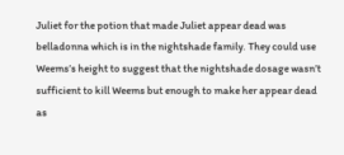Juliet for the potion that made Juliet appear dead was belladonna which is in the nightshade family. They could use Weems’s height to suggest that the nightshade dosage wasn’t sufficient to kill Weems but enough to make her appear dead as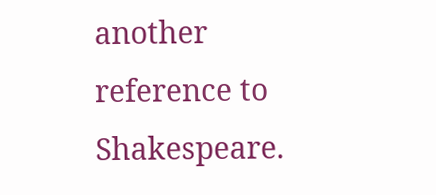another reference to Shakespeare.